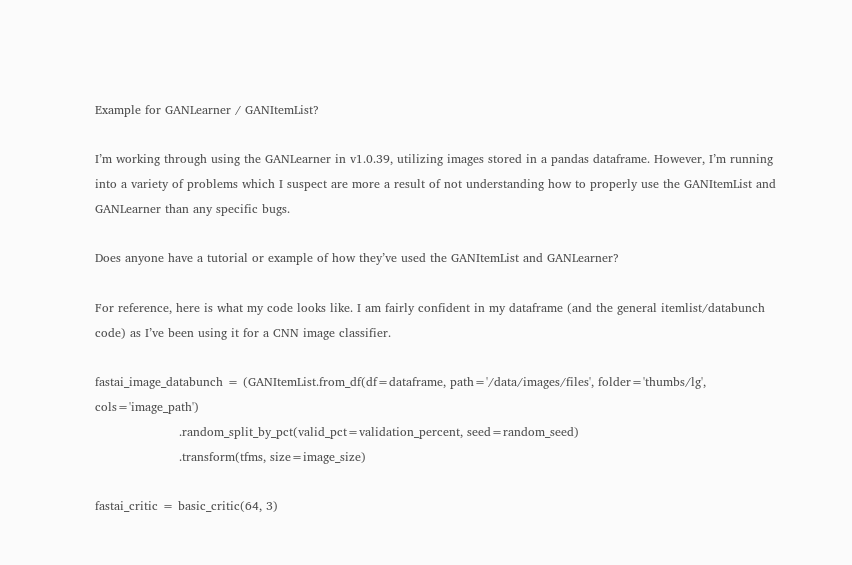Example for GANLearner / GANItemList?

I’m working through using the GANLearner in v1.0.39, utilizing images stored in a pandas dataframe. However, I’m running into a variety of problems which I suspect are more a result of not understanding how to properly use the GANItemList and GANLearner than any specific bugs.

Does anyone have a tutorial or example of how they’ve used the GANItemList and GANLearner?

For reference, here is what my code looks like. I am fairly confident in my dataframe (and the general itemlist/databunch code) as I’ve been using it for a CNN image classifier.

fastai_image_databunch = (GANItemList.from_df(df=dataframe, path='/data/images/files', folder='thumbs/lg', cols='image_path')
                     .random_split_by_pct(valid_pct=validation_percent, seed=random_seed)
                     .transform(tfms, size=image_size)

fastai_critic = basic_critic(64, 3)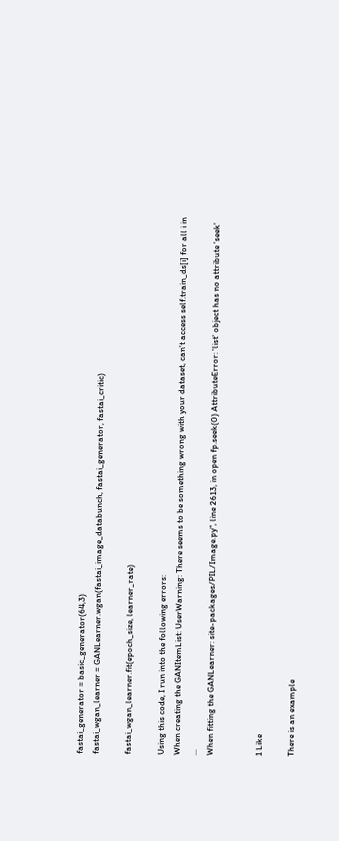fastai_generator = basic_generator(64,3)
fastai_wgan_learner = GANLearner.wgan(fastai_image_databunch, fastai_generator, fastai_critic)

fastai_wgan_learner.fit(epoch_size, learner_rate)

Using this code, I run into the following errors:
When creating the GANItemList: UserWarning: There seems to be something wrong with your dataset, can't access self.train_ds[i] for all i in ...
When fitting the GANLearner: site-packages/PIL/Image.py", line 2613, in open fp.seek(0) AttributeError: 'list' object has no attribute 'seek'


1 Like

There is an example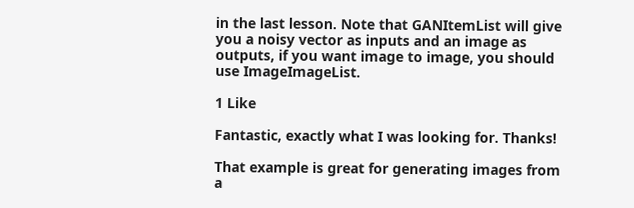in the last lesson. Note that GANItemList will give you a noisy vector as inputs and an image as outputs, if you want image to image, you should use ImageImageList.

1 Like

Fantastic, exactly what I was looking for. Thanks!

That example is great for generating images from a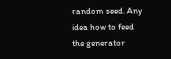random seed. Any idea how to feed the generator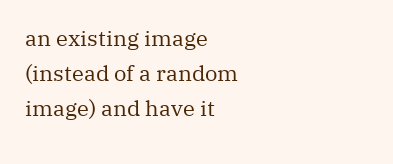an existing image (instead of a random image) and have it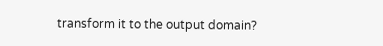transform it to the output domain?